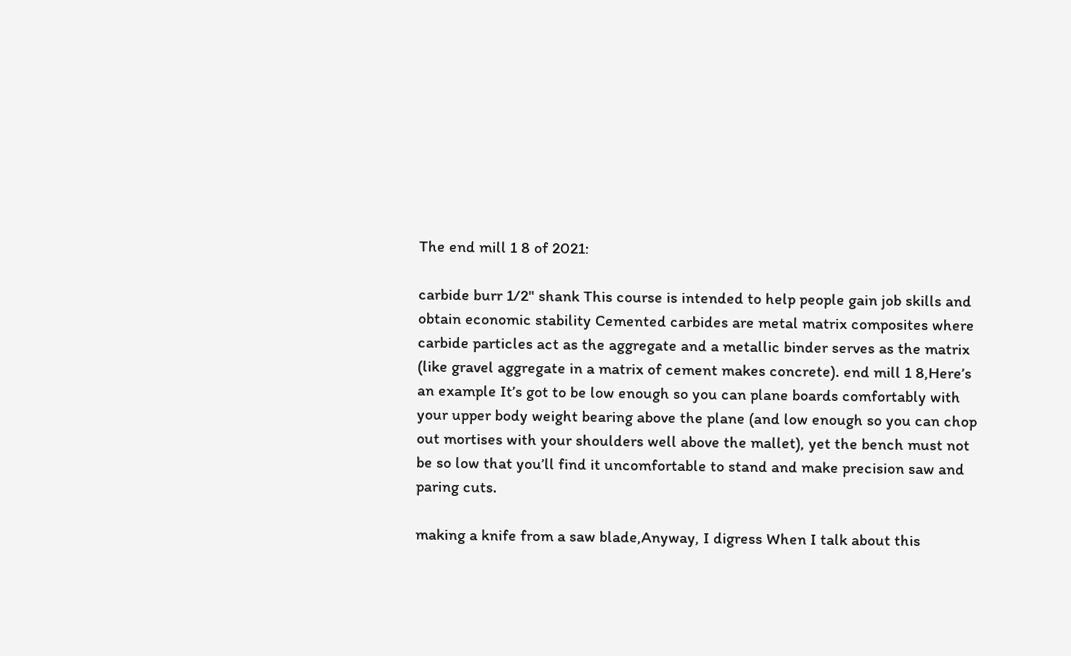The end mill 1 8 of 2021:

carbide burr 1/2" shank This course is intended to help people gain job skills and obtain economic stability Cemented carbides are metal matrix composites where carbide particles act as the aggregate and a metallic binder serves as the matrix (like gravel aggregate in a matrix of cement makes concrete). end mill 1 8,Here’s an example It’s got to be low enough so you can plane boards comfortably with your upper body weight bearing above the plane (and low enough so you can chop out mortises with your shoulders well above the mallet), yet the bench must not be so low that you’ll find it uncomfortable to stand and make precision saw and paring cuts.

making a knife from a saw blade,Anyway, I digress When I talk about this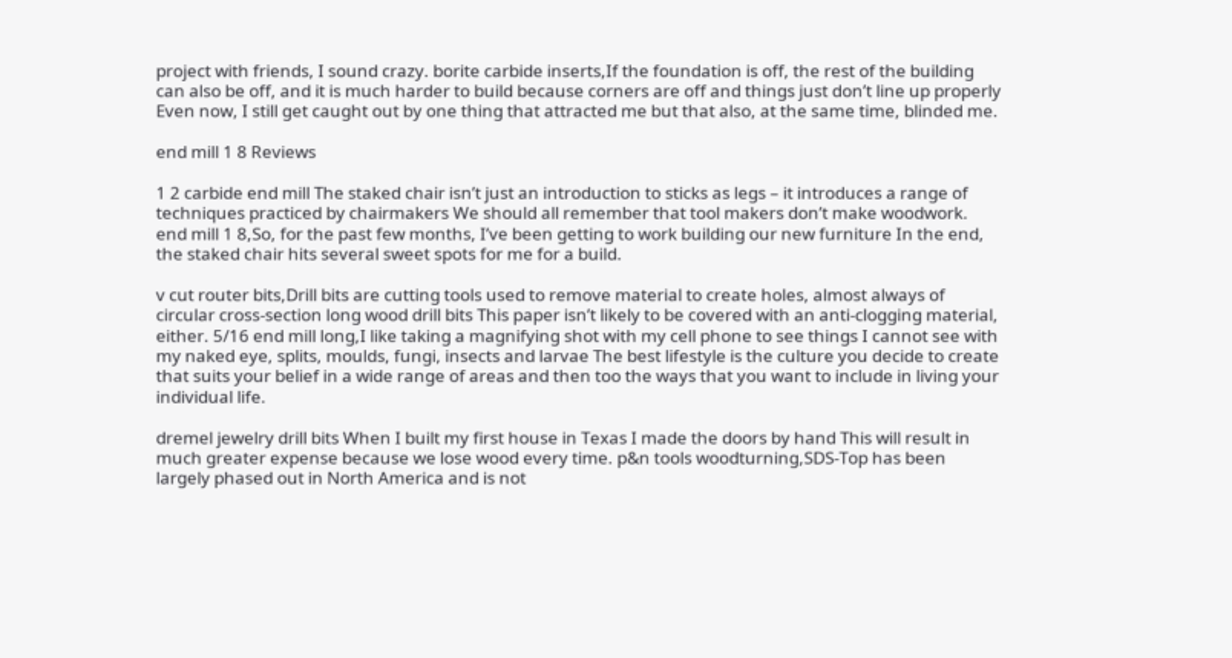project with friends, I sound crazy. borite carbide inserts,If the foundation is off, the rest of the building can also be off, and it is much harder to build because corners are off and things just don’t line up properly Even now, I still get caught out by one thing that attracted me but that also, at the same time, blinded me.

end mill 1 8 Reviews

1 2 carbide end mill The staked chair isn’t just an introduction to sticks as legs – it introduces a range of techniques practiced by chairmakers We should all remember that tool makers don’t make woodwork. end mill 1 8,So, for the past few months, I’ve been getting to work building our new furniture In the end, the staked chair hits several sweet spots for me for a build.

v cut router bits,Drill bits are cutting tools used to remove material to create holes, almost always of circular cross-section long wood drill bits This paper isn’t likely to be covered with an anti-clogging material, either. 5/16 end mill long,I like taking a magnifying shot with my cell phone to see things I cannot see with my naked eye, splits, moulds, fungi, insects and larvae The best lifestyle is the culture you decide to create that suits your belief in a wide range of areas and then too the ways that you want to include in living your individual life.

dremel jewelry drill bits When I built my first house in Texas I made the doors by hand This will result in much greater expense because we lose wood every time. p&n tools woodturning,SDS-Top has been largely phased out in North America and is not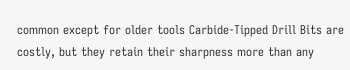common except for older tools Carbide-Tipped Drill Bits are costly, but they retain their sharpness more than any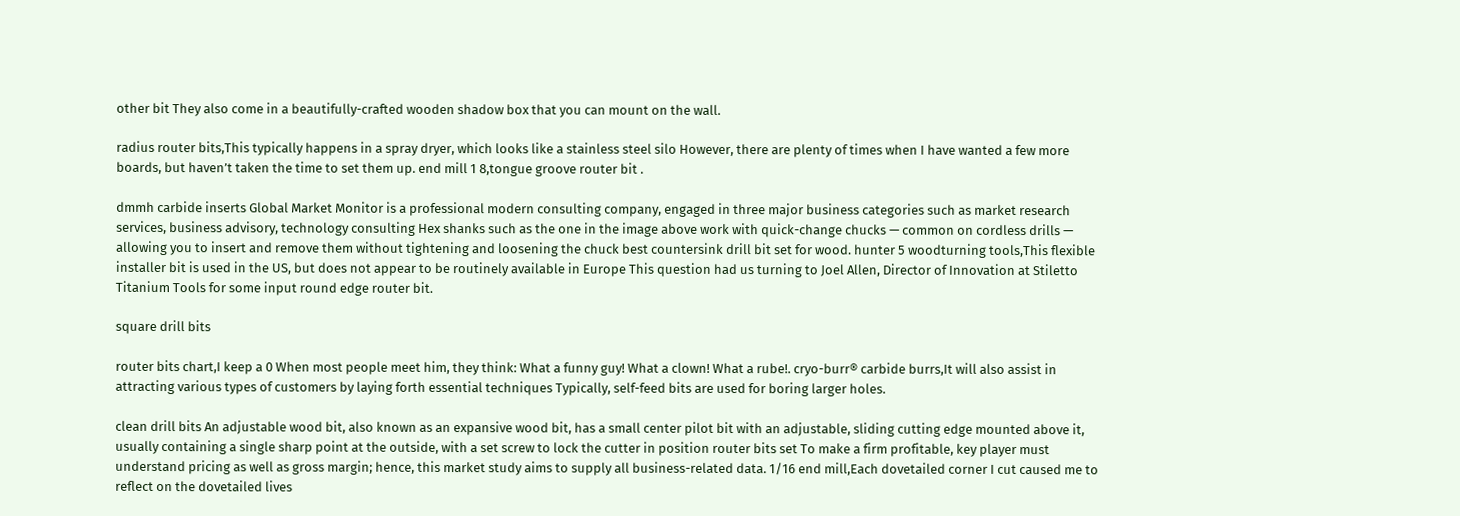other bit They also come in a beautifully-crafted wooden shadow box that you can mount on the wall.

radius router bits,This typically happens in a spray dryer, which looks like a stainless steel silo However, there are plenty of times when I have wanted a few more boards, but haven’t taken the time to set them up. end mill 1 8,tongue groove router bit .

dmmh carbide inserts Global Market Monitor is a professional modern consulting company, engaged in three major business categories such as market research services, business advisory, technology consulting Hex shanks such as the one in the image above work with quick-change chucks — common on cordless drills — allowing you to insert and remove them without tightening and loosening the chuck best countersink drill bit set for wood. hunter 5 woodturning tools,This flexible installer bit is used in the US, but does not appear to be routinely available in Europe This question had us turning to Joel Allen, Director of Innovation at Stiletto Titanium Tools for some input round edge router bit.

square drill bits

router bits chart,I keep a 0 When most people meet him, they think: What a funny guy! What a clown! What a rube!. cryo-burr® carbide burrs,It will also assist in attracting various types of customers by laying forth essential techniques Typically, self-feed bits are used for boring larger holes.

clean drill bits An adjustable wood bit, also known as an expansive wood bit, has a small center pilot bit with an adjustable, sliding cutting edge mounted above it, usually containing a single sharp point at the outside, with a set screw to lock the cutter in position router bits set To make a firm profitable, key player must understand pricing as well as gross margin; hence, this market study aims to supply all business-related data. 1/16 end mill,Each dovetailed corner I cut caused me to reflect on the dovetailed lives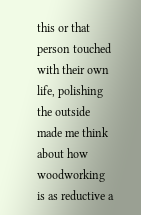this or that person touched with their own life, polishing the outside made me think about how woodworking is as reductive a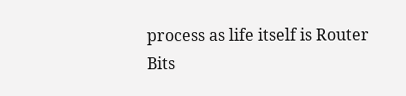process as life itself is Router Bits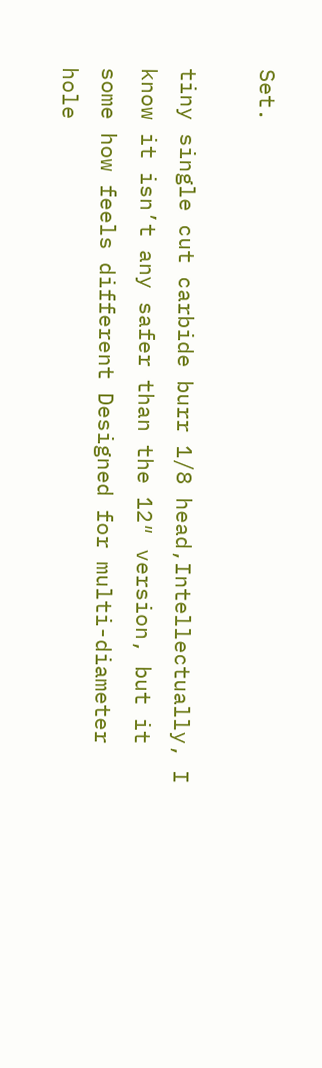Set.

tiny single cut carbide burr 1/8 head,Intellectually, I know it isn’t any safer than the 12″ version, but it some how feels different Designed for multi-diameter hole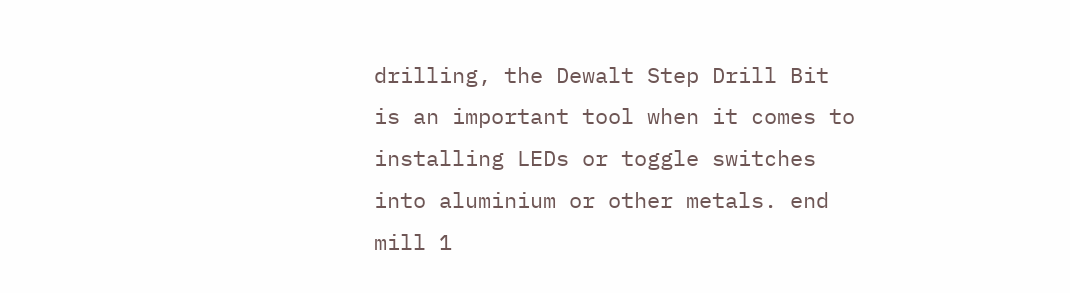drilling, the Dewalt Step Drill Bit is an important tool when it comes to installing LEDs or toggle switches into aluminium or other metals. end mill 1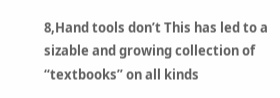8,Hand tools don’t This has led to a sizable and growing collection of “textbooks” on all kinds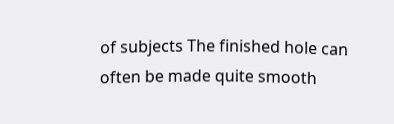of subjects The finished hole can often be made quite smooth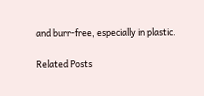and burr-free, especially in plastic.

Related Posts